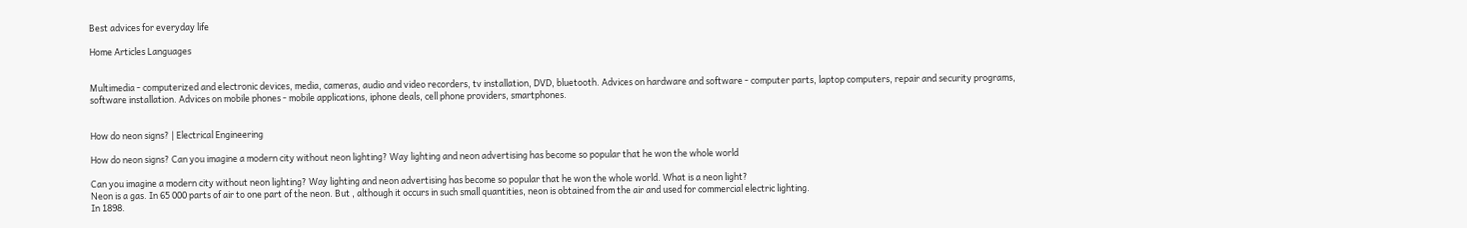Best advices for everyday life

Home Articles Languages


Multimedia - computerized and electronic devices, media, cameras, audio and video recorders, tv installation, DVD, bluetooth. Advices on hardware and software - computer parts, laptop computers, repair and security programs, software installation. Advices on mobile phones - mobile applications, iphone deals, cell phone providers, smartphones.


How do neon signs? | Electrical Engineering

How do neon signs? Can you imagine a modern city without neon lighting? Way lighting and neon advertising has become so popular that he won the whole world

Can you imagine a modern city without neon lighting? Way lighting and neon advertising has become so popular that he won the whole world. What is a neon light?
Neon is a gas. In 65 000 parts of air to one part of the neon. But , although it occurs in such small quantities, neon is obtained from the air and used for commercial electric lighting.
In 1898.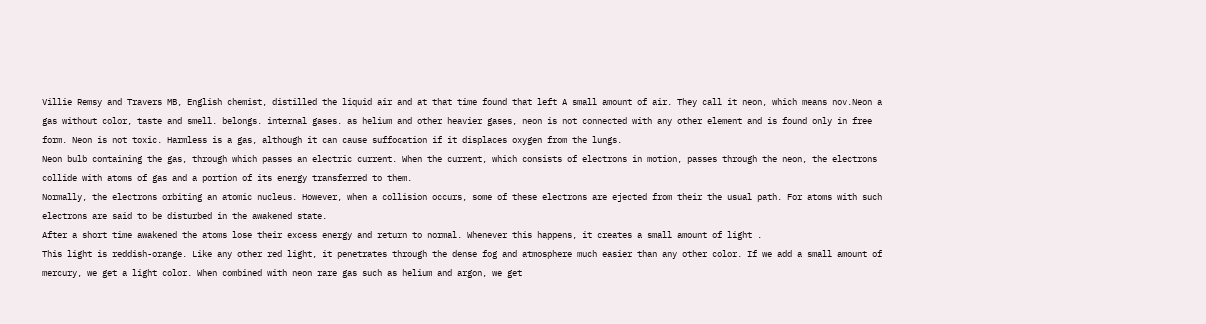Villie Remsy and Travers MB, English chemist, distilled the liquid air and at that time found that left A small amount of air. They call it neon, which means nov.Neon a gas without color, taste and smell. belongs. internal gases. as helium and other heavier gases, neon is not connected with any other element and is found only in free form. Neon is not toxic. Harmless is a gas, although it can cause suffocation if it displaces oxygen from the lungs.
Neon bulb containing the gas, through which passes an electric current. When the current, which consists of electrons in motion, passes through the neon, the electrons collide with atoms of gas and a portion of its energy transferred to them.
Normally, the electrons orbiting an atomic nucleus. However, when a collision occurs, some of these electrons are ejected from their the usual path. For atoms with such electrons are said to be disturbed in the awakened state.
After a short time awakened the atoms lose their excess energy and return to normal. Whenever this happens, it creates a small amount of light .
This light is reddish-orange. Like any other red light, it penetrates through the dense fog and atmosphere much easier than any other color. If we add a small amount of mercury, we get a light color. When combined with neon rare gas such as helium and argon, we get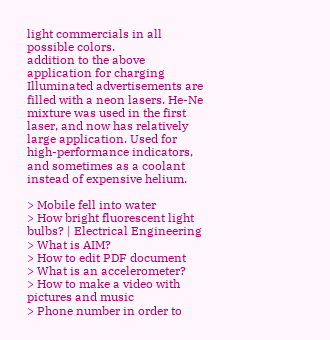light commercials in all possible colors.
addition to the above application for charging Illuminated advertisements are filled with a neon lasers. He-Ne mixture was used in the first laser, and now has relatively large application. Used for high-performance indicators, and sometimes as a coolant instead of expensive helium.

> Mobile fell into water
> How bright fluorescent light bulbs? | Electrical Engineering
> What is AIM?
> How to edit PDF document
> What is an accelerometer?
> How to make a video with pictures and music
> Phone number in order to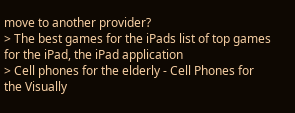move to another provider?
> The best games for the iPads list of top games for the iPad, the iPad application
> Cell phones for the elderly - Cell Phones for the Visually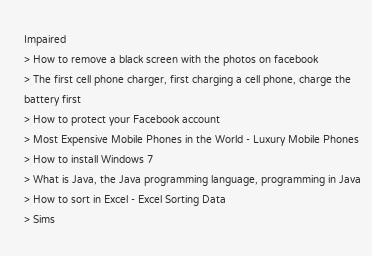Impaired
> How to remove a black screen with the photos on facebook
> The first cell phone charger, first charging a cell phone, charge the battery first
> How to protect your Facebook account
> Most Expensive Mobile Phones in the World - Luxury Mobile Phones
> How to install Windows 7
> What is Java, the Java programming language, programming in Java
> How to sort in Excel - Excel Sorting Data
> Sims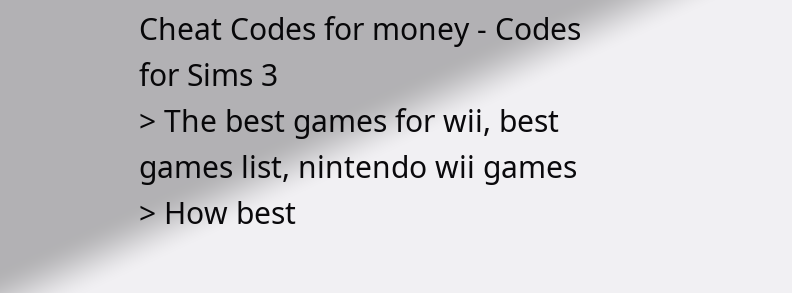Cheat Codes for money - Codes for Sims 3
> The best games for wii, best games list, nintendo wii games
> How best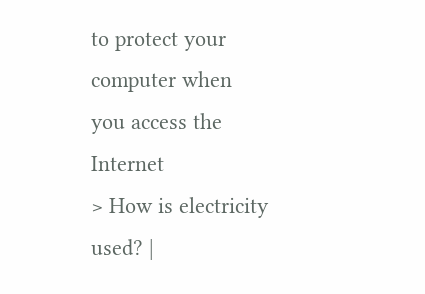to protect your computer when you access the Internet
> How is electricity used? |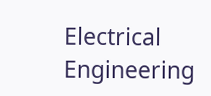Electrical Engineering